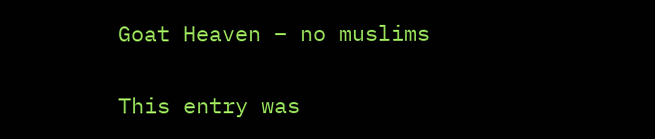Goat Heaven – no muslims


This entry was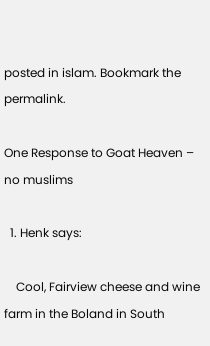posted in islam. Bookmark the permalink.

One Response to Goat Heaven – no muslims

  1. Henk says:

    Cool, Fairview cheese and wine farm in the Boland in South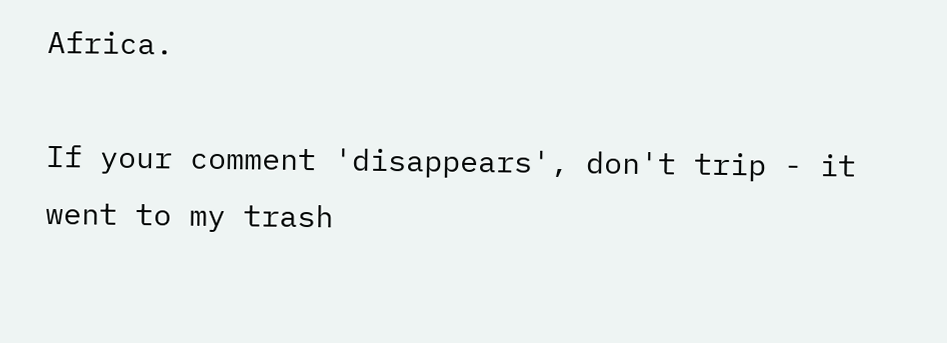Africa.

If your comment 'disappears', don't trip - it went to my trash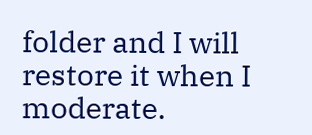folder and I will restore it when I moderate.